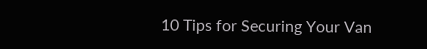10 Tips for Securing Your Van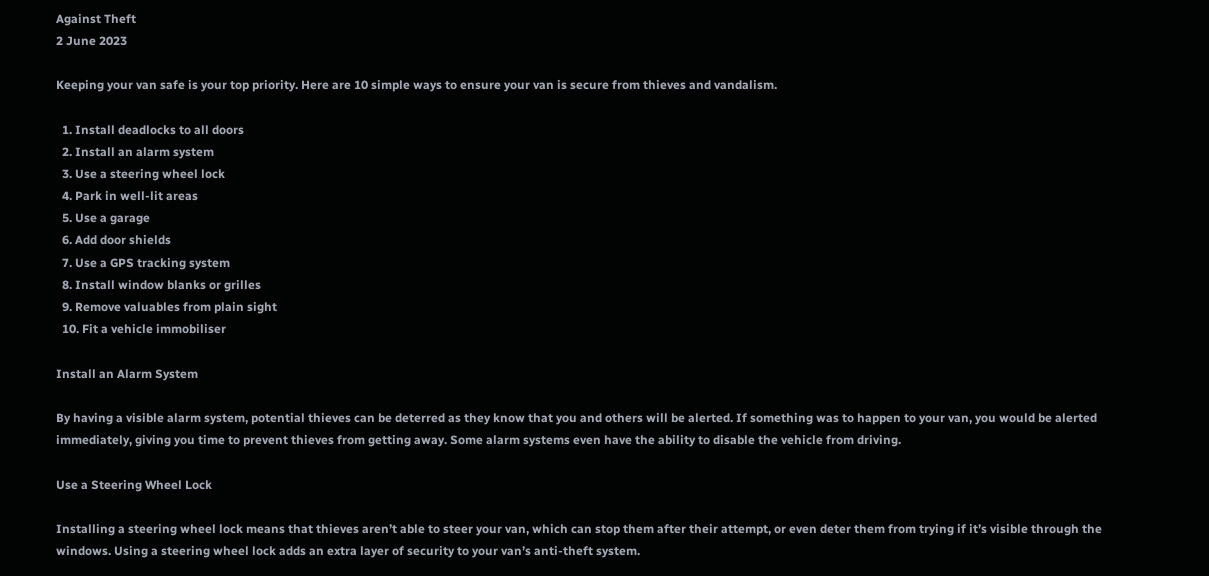Against Theft
2 June 2023

Keeping your van safe is your top priority. Here are 10 simple ways to ensure your van is secure from thieves and vandalism.

  1. Install deadlocks to all doors
  2. Install an alarm system
  3. Use a steering wheel lock
  4. Park in well-lit areas
  5. Use a garage
  6. Add door shields
  7. Use a GPS tracking system
  8. Install window blanks or grilles
  9. Remove valuables from plain sight
  10. Fit a vehicle immobiliser

Install an Alarm System

By having a visible alarm system, potential thieves can be deterred as they know that you and others will be alerted. If something was to happen to your van, you would be alerted immediately, giving you time to prevent thieves from getting away. Some alarm systems even have the ability to disable the vehicle from driving.

Use a Steering Wheel Lock

Installing a steering wheel lock means that thieves aren’t able to steer your van, which can stop them after their attempt, or even deter them from trying if it’s visible through the windows. Using a steering wheel lock adds an extra layer of security to your van’s anti-theft system.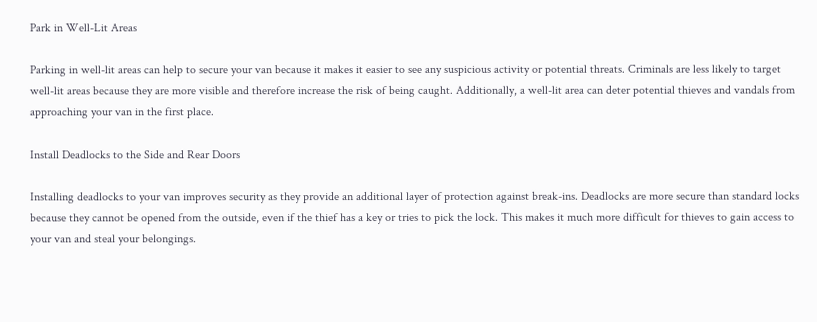Park in Well-Lit Areas

Parking in well-lit areas can help to secure your van because it makes it easier to see any suspicious activity or potential threats. Criminals are less likely to target well-lit areas because they are more visible and therefore increase the risk of being caught. Additionally, a well-lit area can deter potential thieves and vandals from approaching your van in the first place.

Install Deadlocks to the Side and Rear Doors

Installing deadlocks to your van improves security as they provide an additional layer of protection against break-ins. Deadlocks are more secure than standard locks because they cannot be opened from the outside, even if the thief has a key or tries to pick the lock. This makes it much more difficult for thieves to gain access to your van and steal your belongings.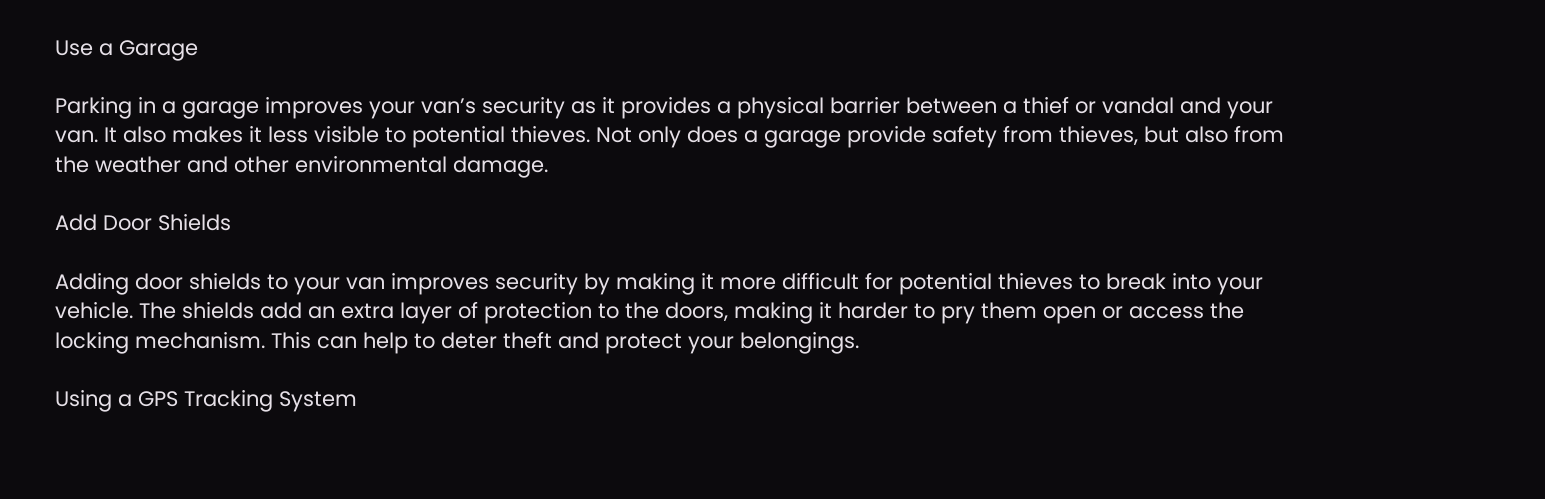Use a Garage

Parking in a garage improves your van’s security as it provides a physical barrier between a thief or vandal and your van. It also makes it less visible to potential thieves. Not only does a garage provide safety from thieves, but also from the weather and other environmental damage.

Add Door Shields

Adding door shields to your van improves security by making it more difficult for potential thieves to break into your vehicle. The shields add an extra layer of protection to the doors, making it harder to pry them open or access the locking mechanism. This can help to deter theft and protect your belongings.

Using a GPS Tracking System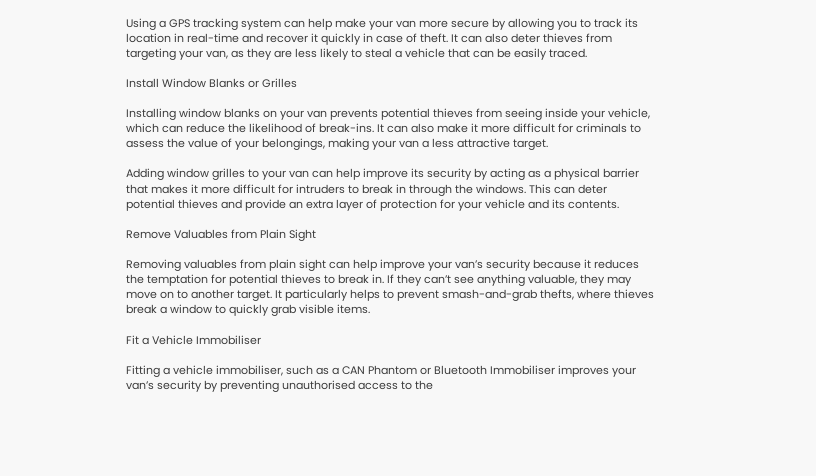Using a GPS tracking system can help make your van more secure by allowing you to track its location in real-time and recover it quickly in case of theft. It can also deter thieves from targeting your van, as they are less likely to steal a vehicle that can be easily traced.

Install Window Blanks or Grilles

Installing window blanks on your van prevents potential thieves from seeing inside your vehicle, which can reduce the likelihood of break-ins. It can also make it more difficult for criminals to assess the value of your belongings, making your van a less attractive target.

Adding window grilles to your van can help improve its security by acting as a physical barrier that makes it more difficult for intruders to break in through the windows. This can deter potential thieves and provide an extra layer of protection for your vehicle and its contents.

Remove Valuables from Plain Sight

Removing valuables from plain sight can help improve your van’s security because it reduces the temptation for potential thieves to break in. If they can’t see anything valuable, they may move on to another target. It particularly helps to prevent smash-and-grab thefts, where thieves break a window to quickly grab visible items.

Fit a Vehicle Immobiliser

Fitting a vehicle immobiliser, such as a CAN Phantom or Bluetooth Immobiliser improves your van’s security by preventing unauthorised access to the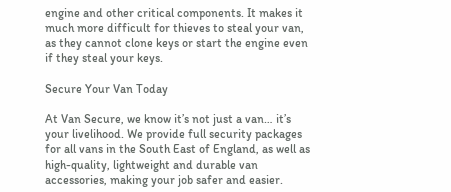engine and other critical components. It makes it much more difficult for thieves to steal your van, as they cannot clone keys or start the engine even if they steal your keys.

Secure Your Van Today

At Van Secure, we know it’s not just a van… it’s your livelihood. We provide full security packages for all vans in the South East of England, as well as high-quality, lightweight and durable van accessories, making your job safer and easier.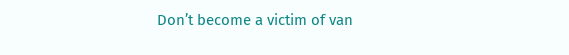Don’t become a victim of van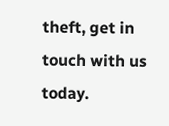theft, get in touch with us today.